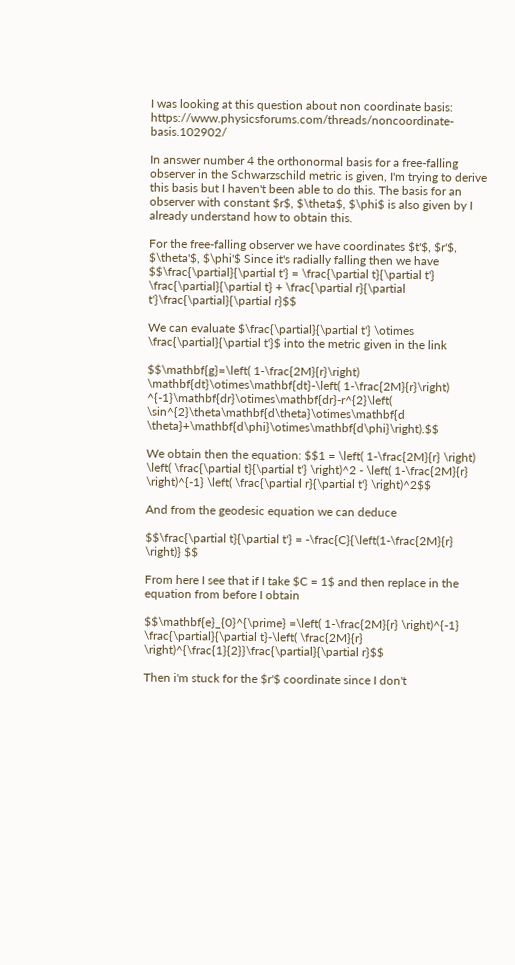I was looking at this question about non coordinate basis: https://www.physicsforums.com/threads/noncoordinate-basis.102902/

In answer number 4 the orthonormal basis for a free-falling observer in the Schwarzschild metric is given, I'm trying to derive this basis but I haven't been able to do this. The basis for an observer with constant $r$, $\theta$, $\phi$ is also given by I already understand how to obtain this.

For the free-falling observer we have coordinates $t'$, $r'$, $\theta'$, $\phi'$ Since it's radially falling then we have $$\frac{\partial}{\partial t'} = \frac{\partial t}{\partial t'} \frac{\partial}{\partial t} + \frac{\partial r}{\partial t'}\frac{\partial}{\partial r}$$

We can evaluate $\frac{\partial}{\partial t'} \otimes \frac{\partial}{\partial t'}$ into the metric given in the link

$$\mathbf{g}=\left( 1-\frac{2M}{r}\right) \mathbf{dt}\otimes\mathbf{dt}-\left( 1-\frac{2M}{r}\right) ^{-1}\mathbf{dr}\otimes\mathbf{dr}-r^{2}\left( \sin^{2}\theta\mathbf{d\theta}\otimes\mathbf{d \theta}+\mathbf{d\phi}\otimes\mathbf{d\phi}\right).$$

We obtain then the equation: $$1 = \left( 1-\frac{2M}{r} \right) \left( \frac{\partial t}{\partial t'} \right)^2 - \left( 1-\frac{2M}{r} \right)^{-1} \left( \frac{\partial r}{\partial t'} \right)^2$$

And from the geodesic equation we can deduce

$$\frac{\partial t}{\partial t'} = -\frac{C}{\left(1-\frac{2M}{r} \right)} $$

From here I see that if I take $C = 1$ and then replace in the equation from before I obtain

$$\mathbf{e}_{0}^{\prime} =\left( 1-\frac{2M}{r} \right)^{-1} \frac{\partial}{\partial t}-\left( \frac{2M}{r} \right)^{\frac{1}{2}}\frac{\partial}{\partial r}$$

Then i'm stuck for the $r'$ coordinate since I don't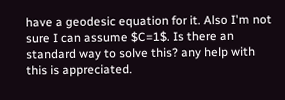have a geodesic equation for it. Also I'm not sure I can assume $C=1$. Is there an standard way to solve this? any help with this is appreciated.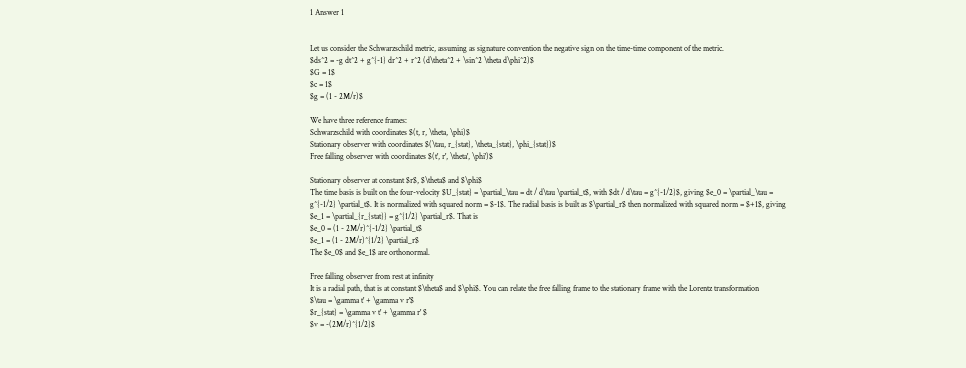1 Answer 1


Let us consider the Schwarzschild metric, assuming as signature convention the negative sign on the time-time component of the metric.
$ds^2 = -g dt^2 + g^{-1} dr^2 + r^2 (d\theta^2 + \sin^2 \theta d\phi^2)$
$G = 1$
$c = 1$
$g = (1 - 2M/r)$

We have three reference frames:
Schwarzschild with coordinates $(t, r, \theta, \phi)$
Stationary observer with coordinates $(\tau, r_{stat}, \theta_{stat}, \phi_{stat})$
Free falling observer with coordinates $(t', r', \theta', \phi')$

Stationary observer at constant $r$, $\theta$ and $\phi$
The time basis is built on the four-velocity $U_{stat} = \partial_\tau = dt / d\tau \partial_t$, with $dt / d\tau = g^{-1/2}$, giving $e_0 = \partial_\tau = g^{-1/2} \partial_t$. It is normalized with squared norm = $-1$. The radial basis is built as $\partial_r$ then normalized with squared norm = $+1$, giving $e_1 = \partial_{r_{stat}} = g^{1/2} \partial_r$. That is
$e_0 = (1 - 2M/r)^{-1/2} \partial_t$
$e_1 = (1 - 2M/r)^{1/2} \partial_r$
The $e_0$ and $e_1$ are orthonormal.

Free falling observer from rest at infinity
It is a radial path, that is at constant $\theta$ and $\phi$. You can relate the free falling frame to the stationary frame with the Lorentz transformation
$\tau = \gamma t' + \gamma v r'$
$r_{stat} = \gamma v t' + \gamma r' $
$v = -(2M/r)^{1/2}$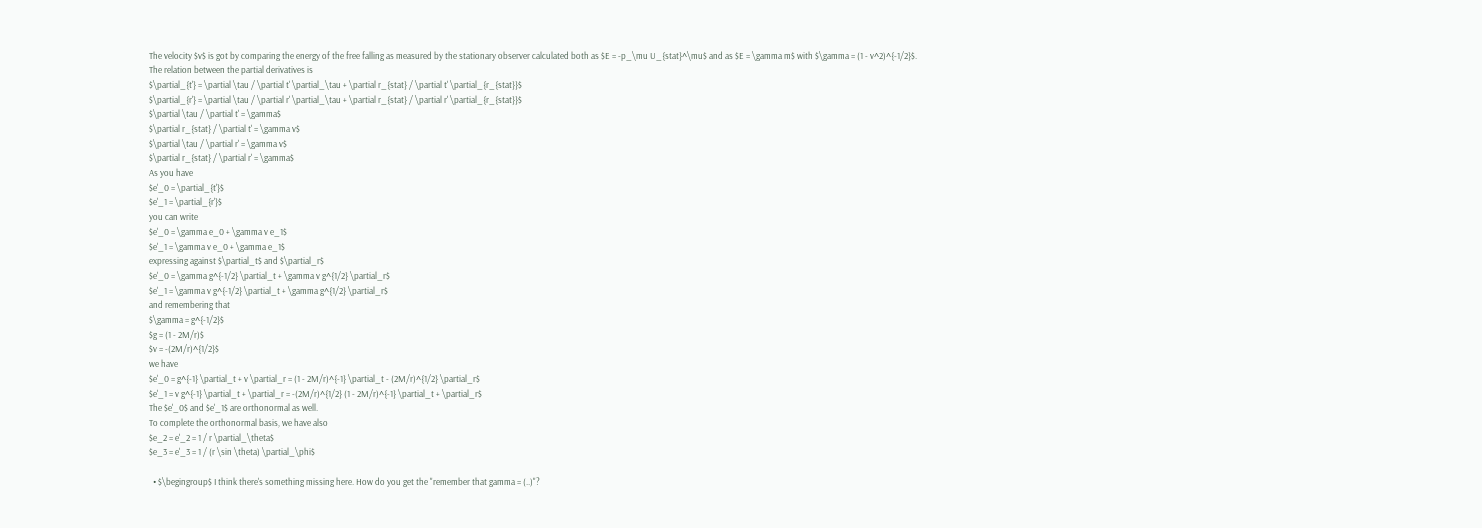The velocity $v$ is got by comparing the energy of the free falling as measured by the stationary observer calculated both as $E = -p_\mu U_{stat}^\mu$ and as $E = \gamma m$ with $\gamma = (1 - v^2)^{-1/2}$.
The relation between the partial derivatives is
$\partial_{t'} = \partial \tau / \partial t' \partial_\tau + \partial r_{stat} / \partial t' \partial_{r_{stat}}$
$\partial_{r'} = \partial \tau / \partial r' \partial_\tau + \partial r_{stat} / \partial r' \partial_{r_{stat}}$
$\partial \tau / \partial t' = \gamma$
$\partial r_{stat} / \partial t' = \gamma v$
$\partial \tau / \partial r' = \gamma v$
$\partial r_{stat} / \partial r' = \gamma$
As you have
$e'_0 = \partial_{t'}$
$e'_1 = \partial_{r'}$
you can write
$e'_0 = \gamma e_0 + \gamma v e_1$
$e'_1 = \gamma v e_0 + \gamma e_1$
expressing against $\partial_t$ and $\partial_r$
$e'_0 = \gamma g^{-1/2} \partial_t + \gamma v g^{1/2} \partial_r$
$e'_1 = \gamma v g^{-1/2} \partial_t + \gamma g^{1/2} \partial_r$
and remembering that
$\gamma = g^{-1/2}$
$g = (1 - 2M/r)$
$v = -(2M/r)^{1/2}$
we have
$e'_0 = g^{-1} \partial_t + v \partial_r = (1 - 2M/r)^{-1} \partial_t - (2M/r)^{1/2} \partial_r$
$e'_1 = v g^{-1} \partial_t + \partial_r = -(2M/r)^{1/2} (1 - 2M/r)^{-1} \partial_t + \partial_r$
The $e'_0$ and $e'_1$ are orthonormal as well.
To complete the orthonormal basis, we have also
$e_2 = e'_2 = 1 / r \partial_\theta$
$e_3 = e'_3 = 1 / (r \sin \theta) \partial_\phi$

  • $\begingroup$ I think there's something missing here. How do you get the "remember that gamma = (..)"?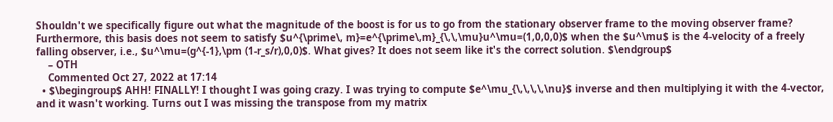Shouldn't we specifically figure out what the magnitude of the boost is for us to go from the stationary observer frame to the moving observer frame? Furthermore, this basis does not seem to satisfy $u^{\prime\, m}=e^{\prime\,m}_{\,\,\mu}u^\mu=(1,0,0,0)$ when the $u^\mu$ is the 4-velocity of a freely falling observer, i.e., $u^\mu=(g^{-1},\pm (1-r_s/r),0,0)$. What gives? It does not seem like it's the correct solution. $\endgroup$
    – OTH
    Commented Oct 27, 2022 at 17:14
  • $\begingroup$ AHH! FINALLY! I thought I was going crazy. I was trying to compute $e^\mu_{\,\,\,\,\nu}$ inverse and then multiplying it with the 4-vector, and it wasn't working. Turns out I was missing the transpose from my matrix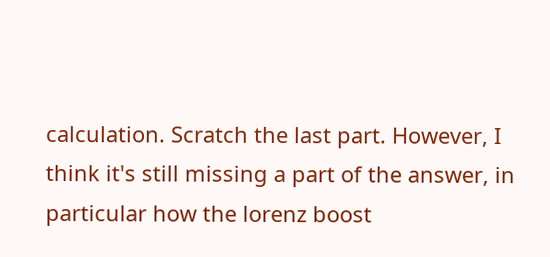calculation. Scratch the last part. However, I think it's still missing a part of the answer, in particular how the lorenz boost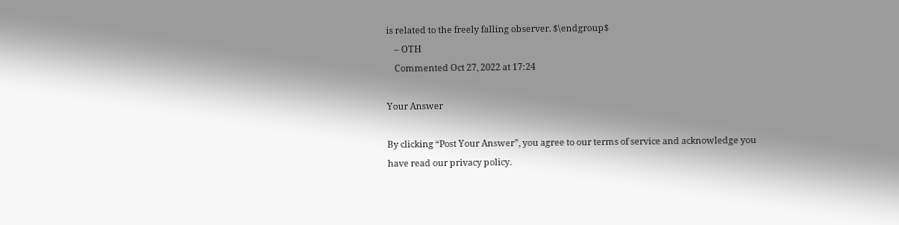is related to the freely falling observer. $\endgroup$
    – OTH
    Commented Oct 27, 2022 at 17:24

Your Answer

By clicking “Post Your Answer”, you agree to our terms of service and acknowledge you have read our privacy policy.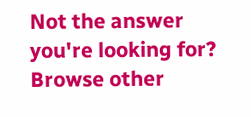Not the answer you're looking for? Browse other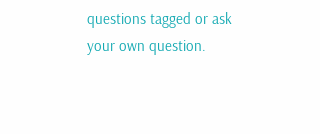questions tagged or ask your own question.